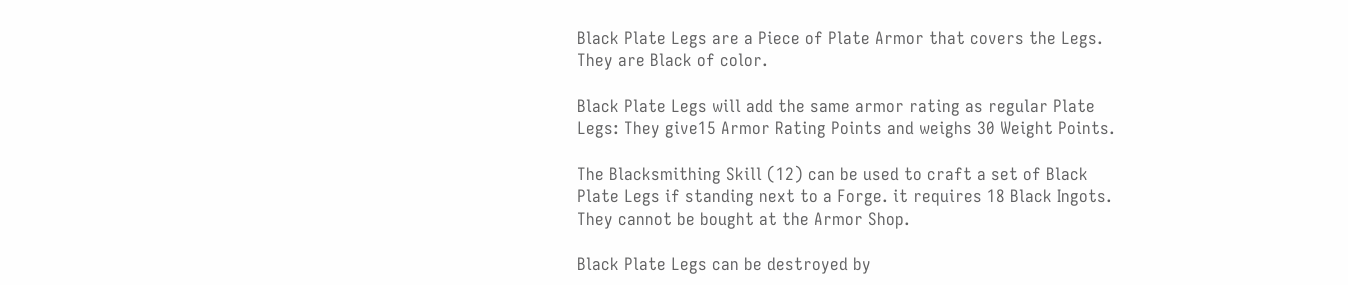Black Plate Legs are a Piece of Plate Armor that covers the Legs. They are Black of color.

Black Plate Legs will add the same armor rating as regular Plate Legs: They give15 Armor Rating Points and weighs 30 Weight Points.

The Blacksmithing Skill (12) can be used to craft a set of Black Plate Legs if standing next to a Forge. it requires 18 Black Ingots. They cannot be bought at the Armor Shop.

Black Plate Legs can be destroyed by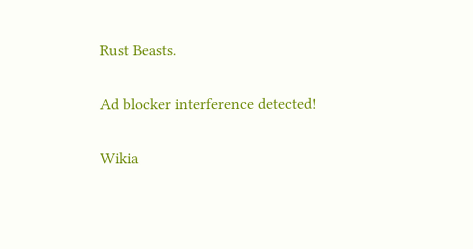Rust Beasts.

Ad blocker interference detected!

Wikia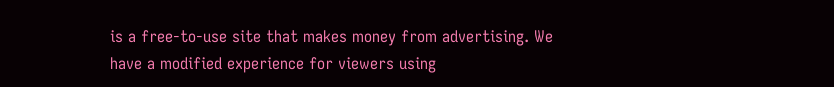is a free-to-use site that makes money from advertising. We have a modified experience for viewers using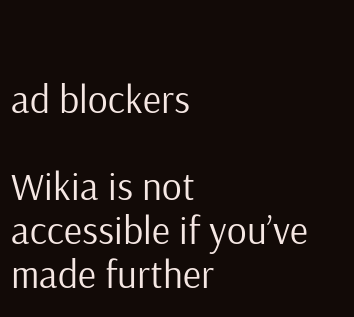ad blockers

Wikia is not accessible if you’ve made further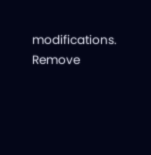modifications. Remove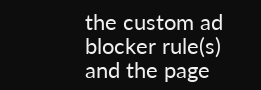the custom ad blocker rule(s) and the page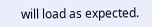will load as expected.